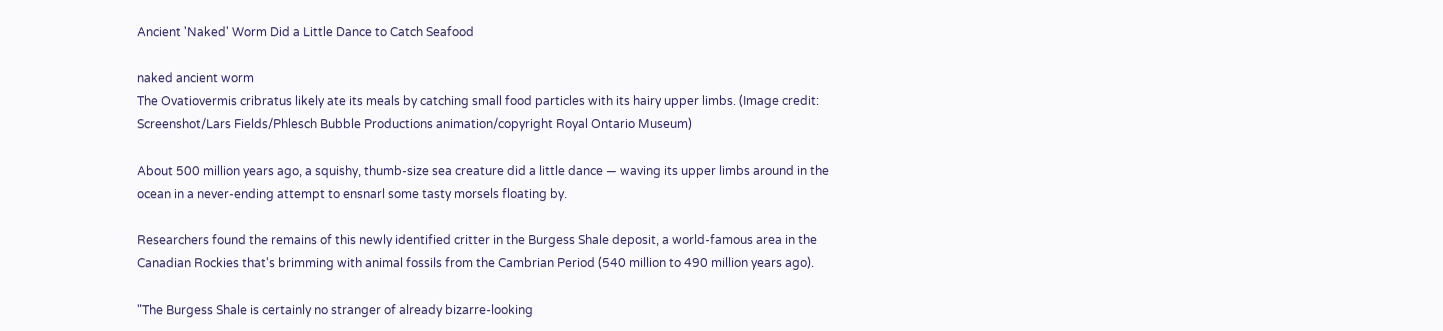Ancient 'Naked' Worm Did a Little Dance to Catch Seafood

naked ancient worm
The Ovatiovermis cribratus likely ate its meals by catching small food particles with its hairy upper limbs. (Image credit: Screenshot/Lars Fields/Phlesch Bubble Productions animation/copyright Royal Ontario Museum)

About 500 million years ago, a squishy, thumb-size sea creature did a little dance — waving its upper limbs around in the ocean in a never-ending attempt to ensnarl some tasty morsels floating by.

Researchers found the remains of this newly identified critter in the Burgess Shale deposit, a world-famous area in the Canadian Rockies that's brimming with animal fossils from the Cambrian Period (540 million to 490 million years ago).

"The Burgess Shale is certainly no stranger of already bizarre-looking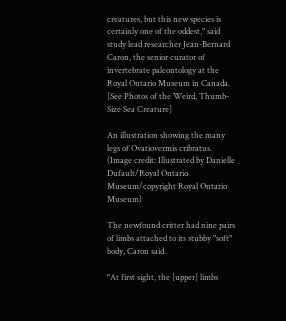creatures, but this new species is certainly one of the oddest," said study lead researcher Jean-Bernard Caron, the senior curator of invertebrate paleontology at the Royal Ontario Museum in Canada. [See Photos of the Weird, Thumb-Size Sea Creature]

An illustration showing the many legs of Ovatiovermis cribratus. (Image credit: Illustrated by Danielle Dufault/Royal Ontario Museum/copyright Royal Ontario Museum)

The newfound critter had nine pairs of limbs attached to its stubby "soft" body, Caron said.

"At first sight, the [upper] limbs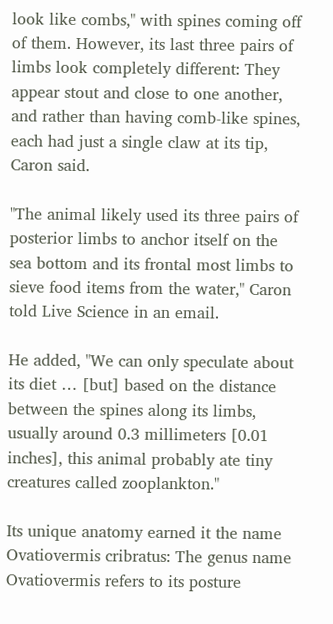look like combs," with spines coming off of them. However, its last three pairs of limbs look completely different: They appear stout and close to one another, and rather than having comb-like spines, each had just a single claw at its tip, Caron said.

"The animal likely used its three pairs of posterior limbs to anchor itself on the sea bottom and its frontal most limbs to sieve food items from the water," Caron told Live Science in an email.

He added, "We can only speculate about its diet … [but] based on the distance between the spines along its limbs, usually around 0.3 millimeters [0.01 inches], this animal probably ate tiny creatures called zooplankton."

Its unique anatomy earned it the name Ovatiovermis cribratus: The genus name Ovatiovermis refers to its posture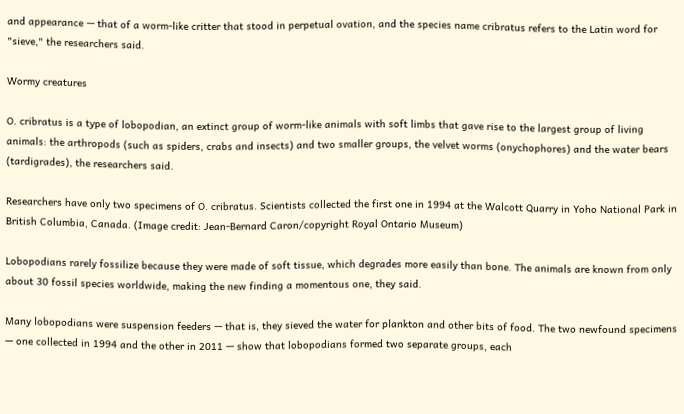and appearance — that of a worm-like critter that stood in perpetual ovation, and the species name cribratus refers to the Latin word for "sieve," the researchers said.

Wormy creatures

O. cribratus is a type of lobopodian, an extinct group of worm-like animals with soft limbs that gave rise to the largest group of living animals: the arthropods (such as spiders, crabs and insects) and two smaller groups, the velvet worms (onychophores) and the water bears (tardigrades), the researchers said.

Researchers have only two specimens of O. cribratus. Scientists collected the first one in 1994 at the Walcott Quarry in Yoho National Park in British Columbia, Canada. (Image credit: Jean-Bernard Caron/copyright Royal Ontario Museum)

Lobopodians rarely fossilize because they were made of soft tissue, which degrades more easily than bone. The animals are known from only about 30 fossil species worldwide, making the new finding a momentous one, they said.

Many lobopodians were suspension feeders — that is, they sieved the water for plankton and other bits of food. The two newfound specimens — one collected in 1994 and the other in 2011 — show that lobopodians formed two separate groups, each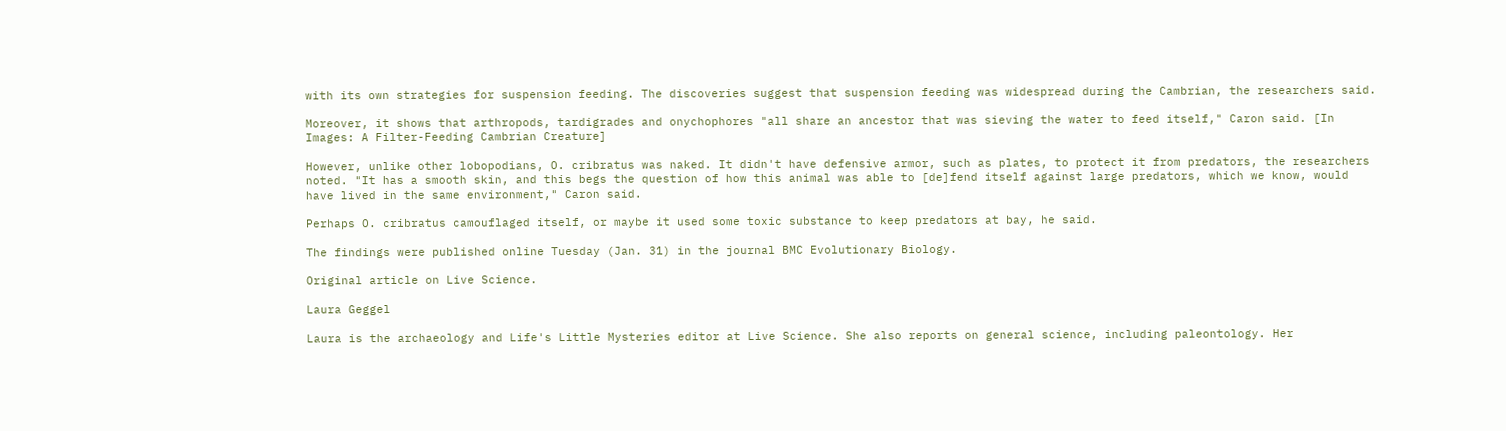with its own strategies for suspension feeding. The discoveries suggest that suspension feeding was widespread during the Cambrian, the researchers said.

Moreover, it shows that arthropods, tardigrades and onychophores "all share an ancestor that was sieving the water to feed itself," Caron said. [In Images: A Filter-Feeding Cambrian Creature]

However, unlike other lobopodians, O. cribratus was naked. It didn't have defensive armor, such as plates, to protect it from predators, the researchers noted. "It has a smooth skin, and this begs the question of how this animal was able to [de]fend itself against large predators, which we know, would have lived in the same environment," Caron said.

Perhaps O. cribratus camouflaged itself, or maybe it used some toxic substance to keep predators at bay, he said.

The findings were published online Tuesday (Jan. 31) in the journal BMC Evolutionary Biology.

Original article on Live Science.

Laura Geggel

Laura is the archaeology and Life's Little Mysteries editor at Live Science. She also reports on general science, including paleontology. Her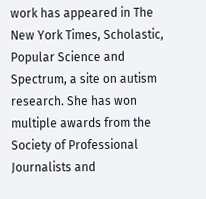work has appeared in The New York Times, Scholastic, Popular Science and Spectrum, a site on autism research. She has won multiple awards from the Society of Professional Journalists and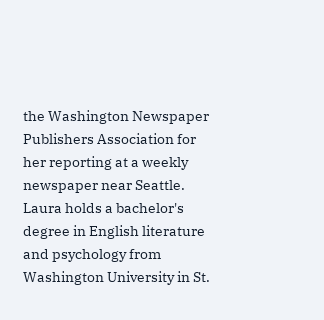the Washington Newspaper Publishers Association for her reporting at a weekly newspaper near Seattle. Laura holds a bachelor's degree in English literature and psychology from Washington University in St.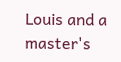Louis and a master's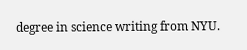degree in science writing from NYU.